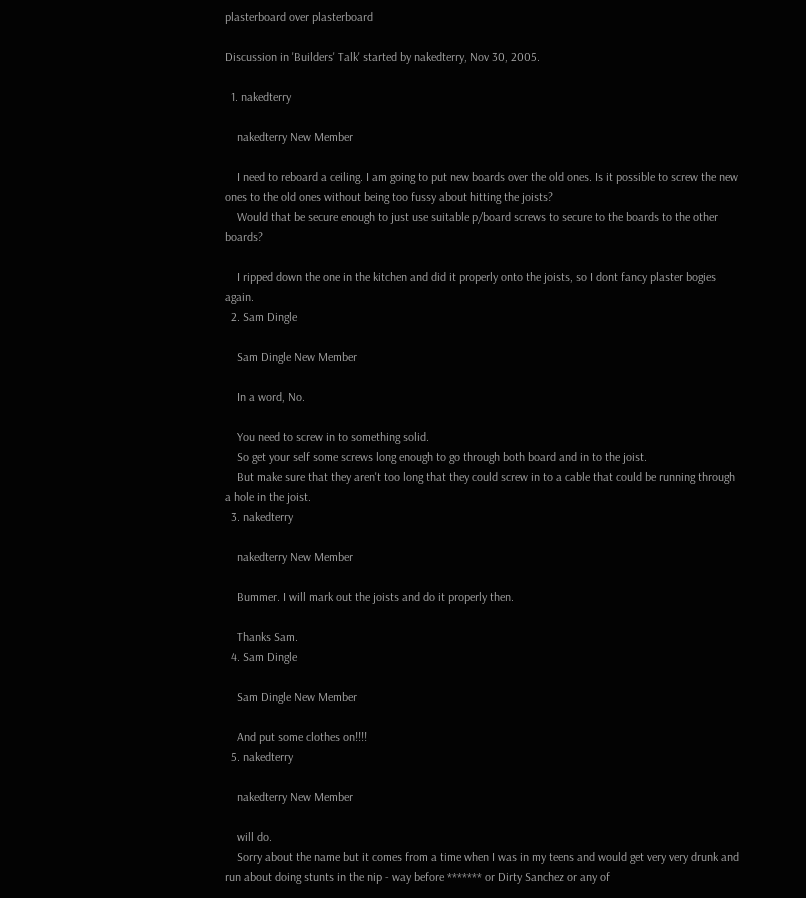plasterboard over plasterboard

Discussion in 'Builders' Talk' started by nakedterry, Nov 30, 2005.

  1. nakedterry

    nakedterry New Member

    I need to reboard a ceiling. I am going to put new boards over the old ones. Is it possible to screw the new ones to the old ones without being too fussy about hitting the joists?
    Would that be secure enough to just use suitable p/board screws to secure to the boards to the other boards?

    I ripped down the one in the kitchen and did it properly onto the joists, so I dont fancy plaster bogies again.
  2. Sam Dingle

    Sam Dingle New Member

    In a word, No.

    You need to screw in to something solid.
    So get your self some screws long enough to go through both board and in to the joist.
    But make sure that they aren't too long that they could screw in to a cable that could be running through a hole in the joist.
  3. nakedterry

    nakedterry New Member

    Bummer. I will mark out the joists and do it properly then.

    Thanks Sam.
  4. Sam Dingle

    Sam Dingle New Member

    And put some clothes on!!!!
  5. nakedterry

    nakedterry New Member

    will do.
    Sorry about the name but it comes from a time when I was in my teens and would get very very drunk and run about doing stunts in the nip - way before ******* or Dirty Sanchez or any of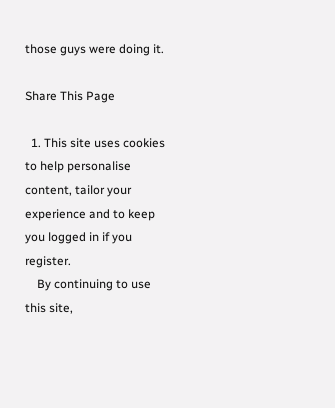those guys were doing it.

Share This Page

  1. This site uses cookies to help personalise content, tailor your experience and to keep you logged in if you register.
    By continuing to use this site,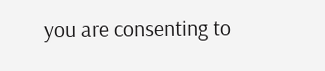you are consenting to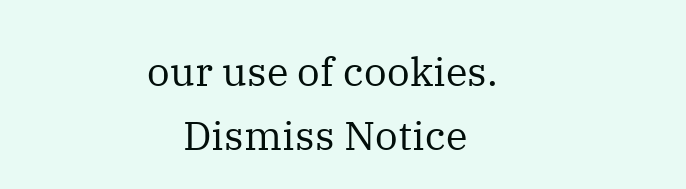our use of cookies.
    Dismiss Notice